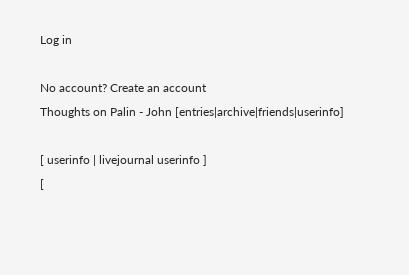Log in

No account? Create an account
Thoughts on Palin - John [entries|archive|friends|userinfo]

[ userinfo | livejournal userinfo ]
[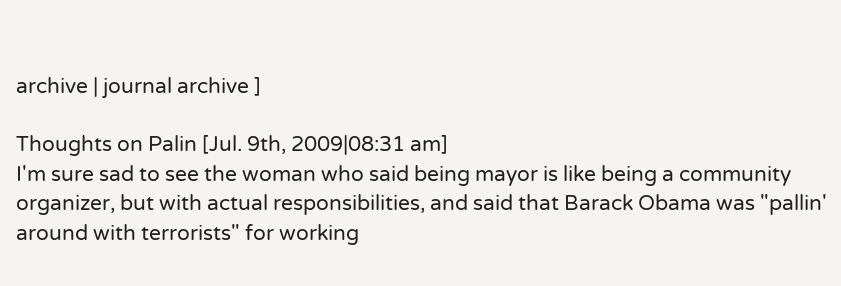archive | journal archive ]

Thoughts on Palin [Jul. 9th, 2009|08:31 am]
I'm sure sad to see the woman who said being mayor is like being a community organizer, but with actual responsibilities, and said that Barack Obama was "pallin' around with terrorists" for working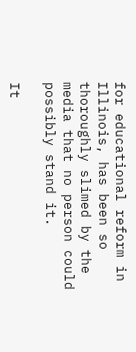for educational reform in Illinois, has been so thoroughly slimed by the media that no person could possibly stand it.

It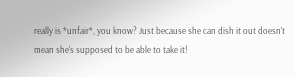really is *unfair*, you know? Just because she can dish it out doesn't mean she's supposed to be able to take it!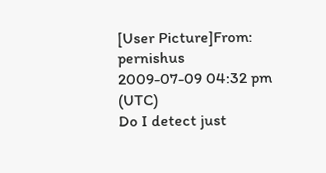[User Picture]From: pernishus
2009-07-09 04:32 pm (UTC)
Do I detect just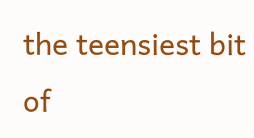the teensiest bit of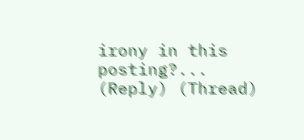irony in this posting?...
(Reply) (Thread)